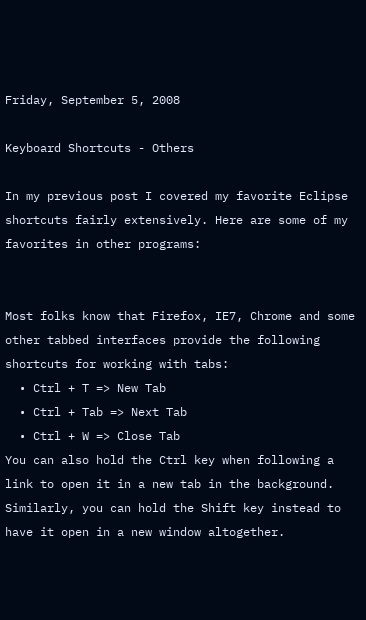Friday, September 5, 2008

Keyboard Shortcuts - Others

In my previous post I covered my favorite Eclipse shortcuts fairly extensively. Here are some of my favorites in other programs:


Most folks know that Firefox, IE7, Chrome and some other tabbed interfaces provide the following shortcuts for working with tabs:
  • Ctrl + T => New Tab
  • Ctrl + Tab => Next Tab
  • Ctrl + W => Close Tab
You can also hold the Ctrl key when following a link to open it in a new tab in the background. Similarly, you can hold the Shift key instead to have it open in a new window altogether.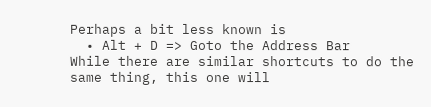Perhaps a bit less known is
  • Alt + D => Goto the Address Bar
While there are similar shortcuts to do the same thing, this one will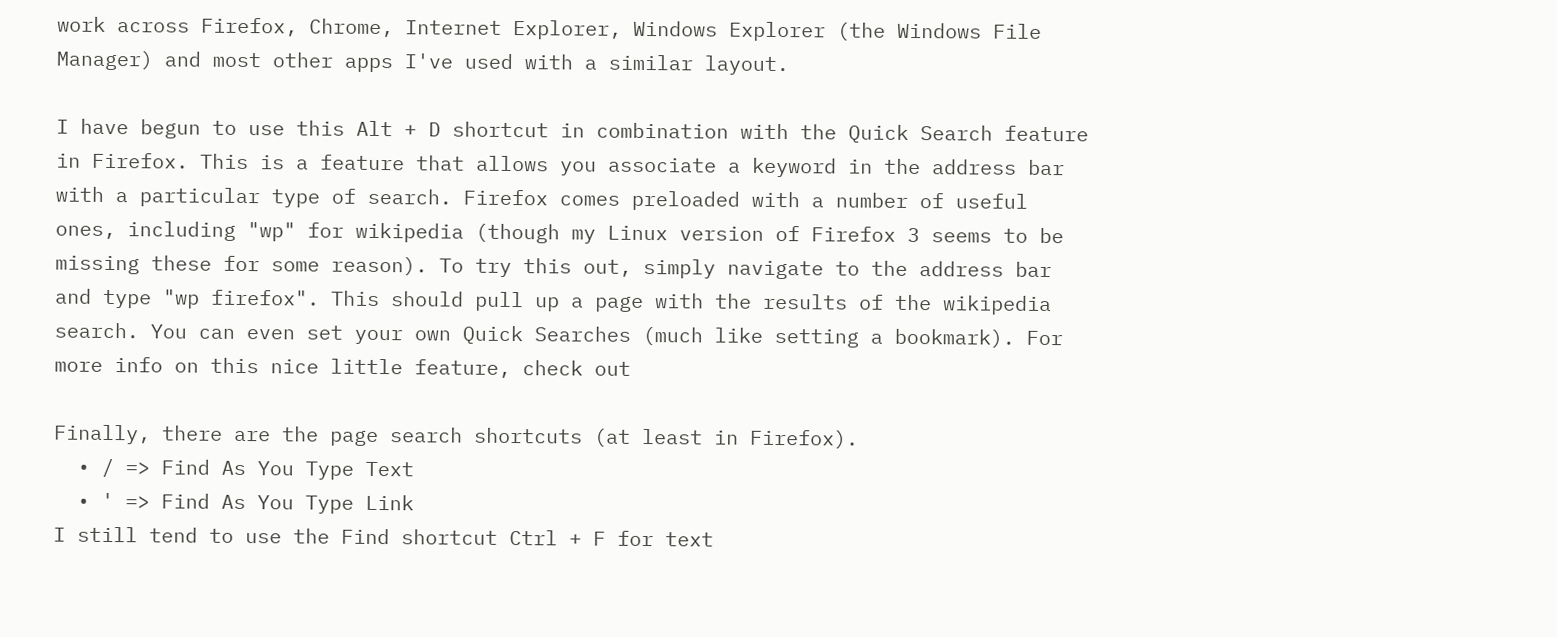work across Firefox, Chrome, Internet Explorer, Windows Explorer (the Windows File Manager) and most other apps I've used with a similar layout.

I have begun to use this Alt + D shortcut in combination with the Quick Search feature in Firefox. This is a feature that allows you associate a keyword in the address bar with a particular type of search. Firefox comes preloaded with a number of useful ones, including "wp" for wikipedia (though my Linux version of Firefox 3 seems to be missing these for some reason). To try this out, simply navigate to the address bar and type "wp firefox". This should pull up a page with the results of the wikipedia search. You can even set your own Quick Searches (much like setting a bookmark). For more info on this nice little feature, check out

Finally, there are the page search shortcuts (at least in Firefox).
  • / => Find As You Type Text
  • ' => Find As You Type Link
I still tend to use the Find shortcut Ctrl + F for text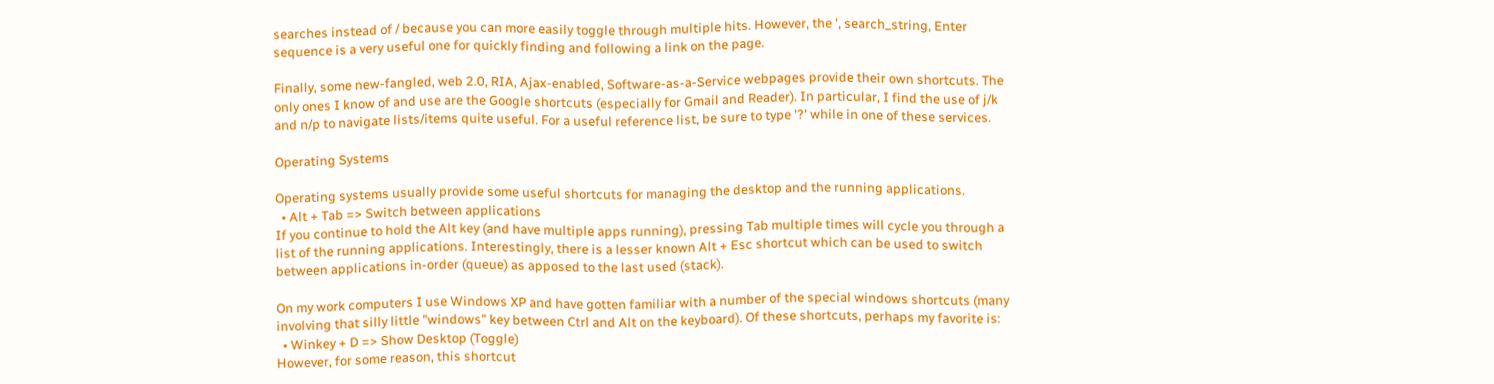searches instead of / because you can more easily toggle through multiple hits. However, the ', search_string, Enter sequence is a very useful one for quickly finding and following a link on the page.

Finally, some new-fangled, web 2.0, RIA, Ajax-enabled, Software-as-a-Service webpages provide their own shortcuts. The only ones I know of and use are the Google shortcuts (especially for Gmail and Reader). In particular, I find the use of j/k and n/p to navigate lists/items quite useful. For a useful reference list, be sure to type '?' while in one of these services.

Operating Systems

Operating systems usually provide some useful shortcuts for managing the desktop and the running applications.
  • Alt + Tab => Switch between applications
If you continue to hold the Alt key (and have multiple apps running), pressing Tab multiple times will cycle you through a list of the running applications. Interestingly, there is a lesser known Alt + Esc shortcut which can be used to switch between applications in-order (queue) as apposed to the last used (stack).

On my work computers I use Windows XP and have gotten familiar with a number of the special windows shortcuts (many involving that silly little "windows" key between Ctrl and Alt on the keyboard). Of these shortcuts, perhaps my favorite is:
  • Winkey + D => Show Desktop (Toggle)
However, for some reason, this shortcut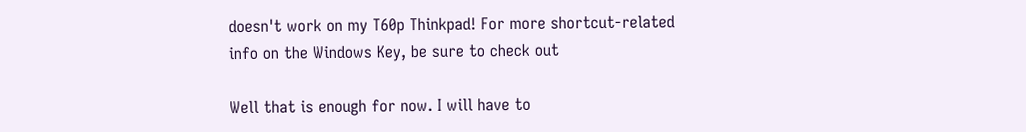doesn't work on my T60p Thinkpad! For more shortcut-related info on the Windows Key, be sure to check out

Well that is enough for now. I will have to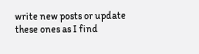write new posts or update these ones as I find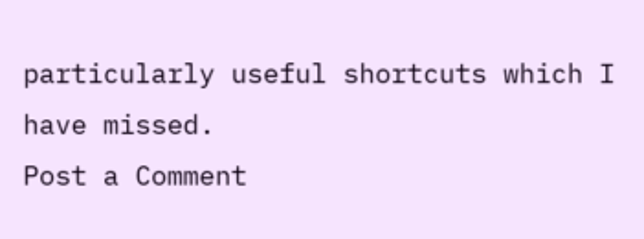particularly useful shortcuts which I have missed.
Post a Comment